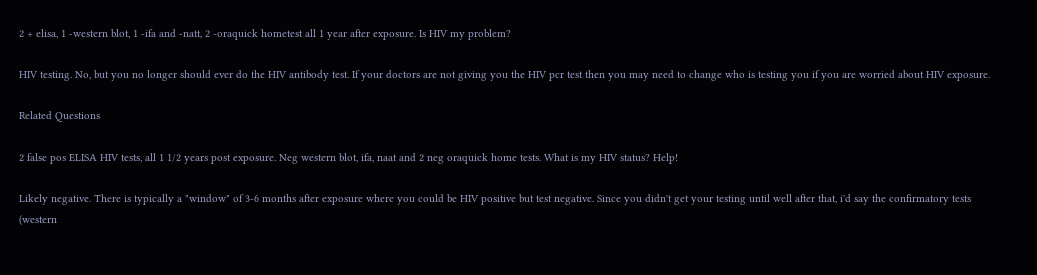2 + elisa, 1 -western blot, 1 -ifa and -natt, 2 -oraquick hometest all 1 year after exposure. Is HIV my problem?

HIV testing. No, but you no longer should ever do the HIV antibody test. If your doctors are not giving you the HIV pcr test then you may need to change who is testing you if you are worried about HIV exposure.

Related Questions

2 false pos ELISA HIV tests, all 1 1/2 years post exposure. Neg western blot, ifa, naat and 2 neg oraquick home tests. What is my HIV status? Help!

Likely negative. There is typically a "window" of 3-6 months after exposure where you could be HIV positive but test negative. Since you didn't get your testing until well after that, i'd say the confirmatory tests (western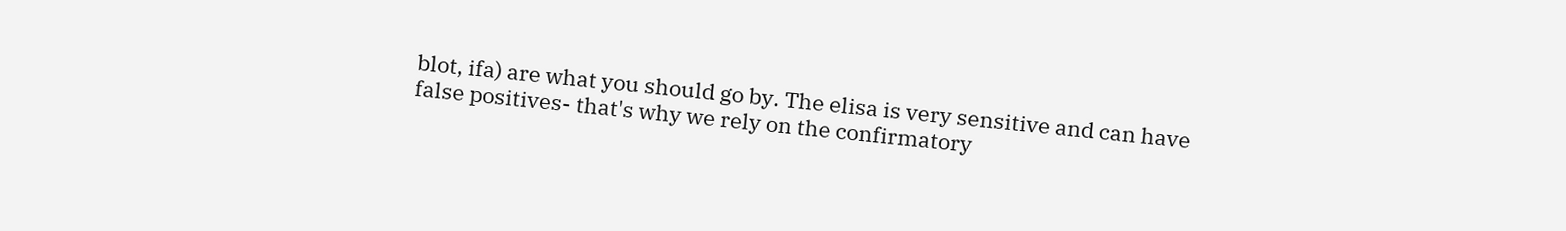blot, ifa) are what you should go by. The elisa is very sensitive and can have false positives- that's why we rely on the confirmatory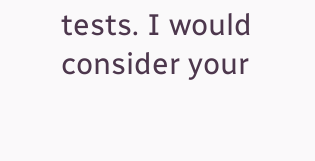tests. I would consider your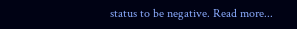status to be negative. Read more...